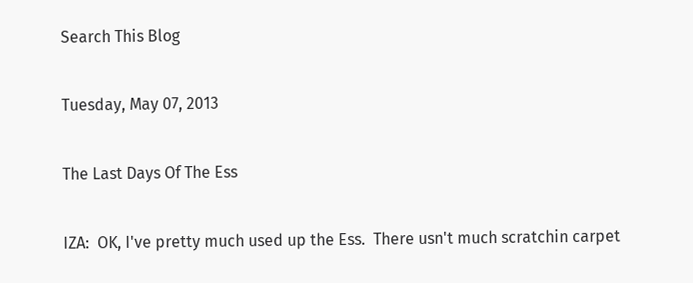Search This Blog

Tuesday, May 07, 2013

The Last Days Of The Ess

IZA:  OK, I've pretty much used up the Ess.  There usn't much scratchin carpet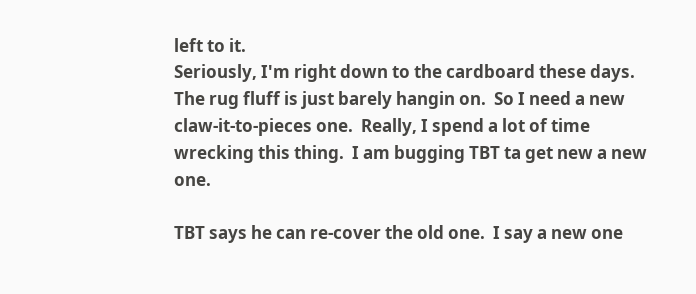left to it.
Seriously, I'm right down to the cardboard these days.  The rug fluff is just barely hangin on.  So I need a new claw-it-to-pieces one.  Really, I spend a lot of time wrecking this thing.  I am bugging TBT ta get new a new one.

TBT says he can re-cover the old one.  I say a new one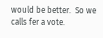would be better.  So we calls fer a vote.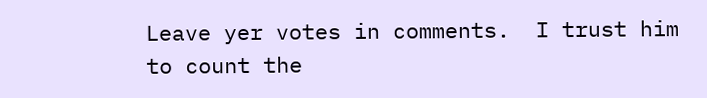Leave yer votes in comments.  I trust him to count the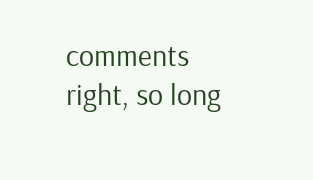comments right, so long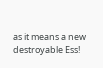as it means a new destroyable Ess!